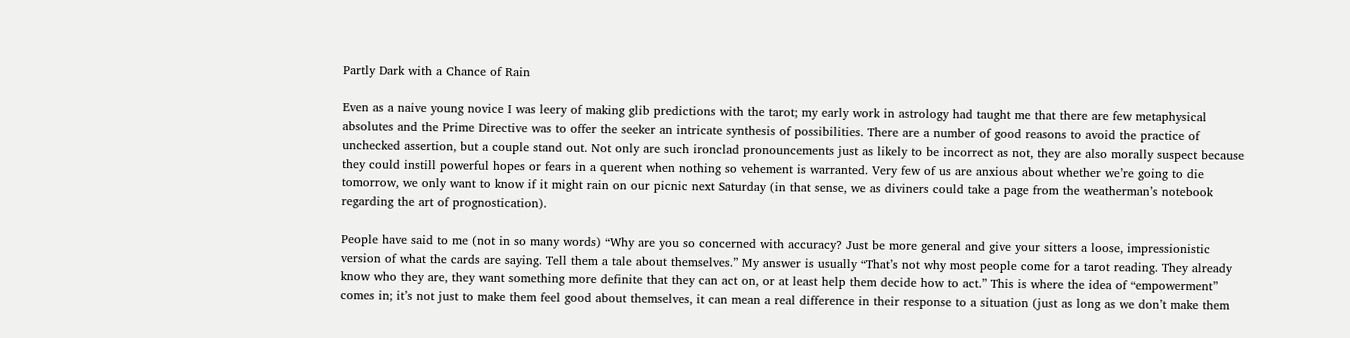Partly Dark with a Chance of Rain

Even as a naive young novice I was leery of making glib predictions with the tarot; my early work in astrology had taught me that there are few metaphysical absolutes and the Prime Directive was to offer the seeker an intricate synthesis of possibilities. There are a number of good reasons to avoid the practice of unchecked assertion, but a couple stand out. Not only are such ironclad pronouncements just as likely to be incorrect as not, they are also morally suspect because they could instill powerful hopes or fears in a querent when nothing so vehement is warranted. Very few of us are anxious about whether we’re going to die tomorrow, we only want to know if it might rain on our picnic next Saturday (in that sense, we as diviners could take a page from the weatherman’s notebook regarding the art of prognostication).

People have said to me (not in so many words) “Why are you so concerned with accuracy? Just be more general and give your sitters a loose, impressionistic version of what the cards are saying. Tell them a tale about themselves.” My answer is usually “That’s not why most people come for a tarot reading. They already know who they are, they want something more definite that they can act on, or at least help them decide how to act.” This is where the idea of “empowerment” comes in; it’s not just to make them feel good about themselves, it can mean a real difference in their response to a situation (just as long as we don’t make them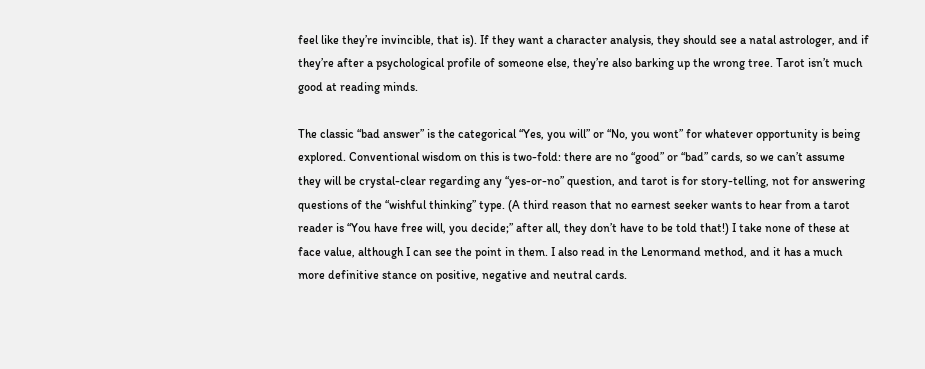feel like they’re invincible, that is). If they want a character analysis, they should see a natal astrologer, and if they’re after a psychological profile of someone else, they’re also barking up the wrong tree. Tarot isn’t much good at reading minds.

The classic “bad answer” is the categorical “Yes, you will” or “No, you wont” for whatever opportunity is being explored. Conventional wisdom on this is two-fold: there are no “good” or “bad” cards, so we can’t assume they will be crystal-clear regarding any “yes-or-no” question, and tarot is for story-telling, not for answering questions of the “wishful thinking” type. (A third reason that no earnest seeker wants to hear from a tarot reader is “You have free will, you decide;” after all, they don’t have to be told that!) I take none of these at face value, although I can see the point in them. I also read in the Lenormand method, and it has a much more definitive stance on positive, negative and neutral cards.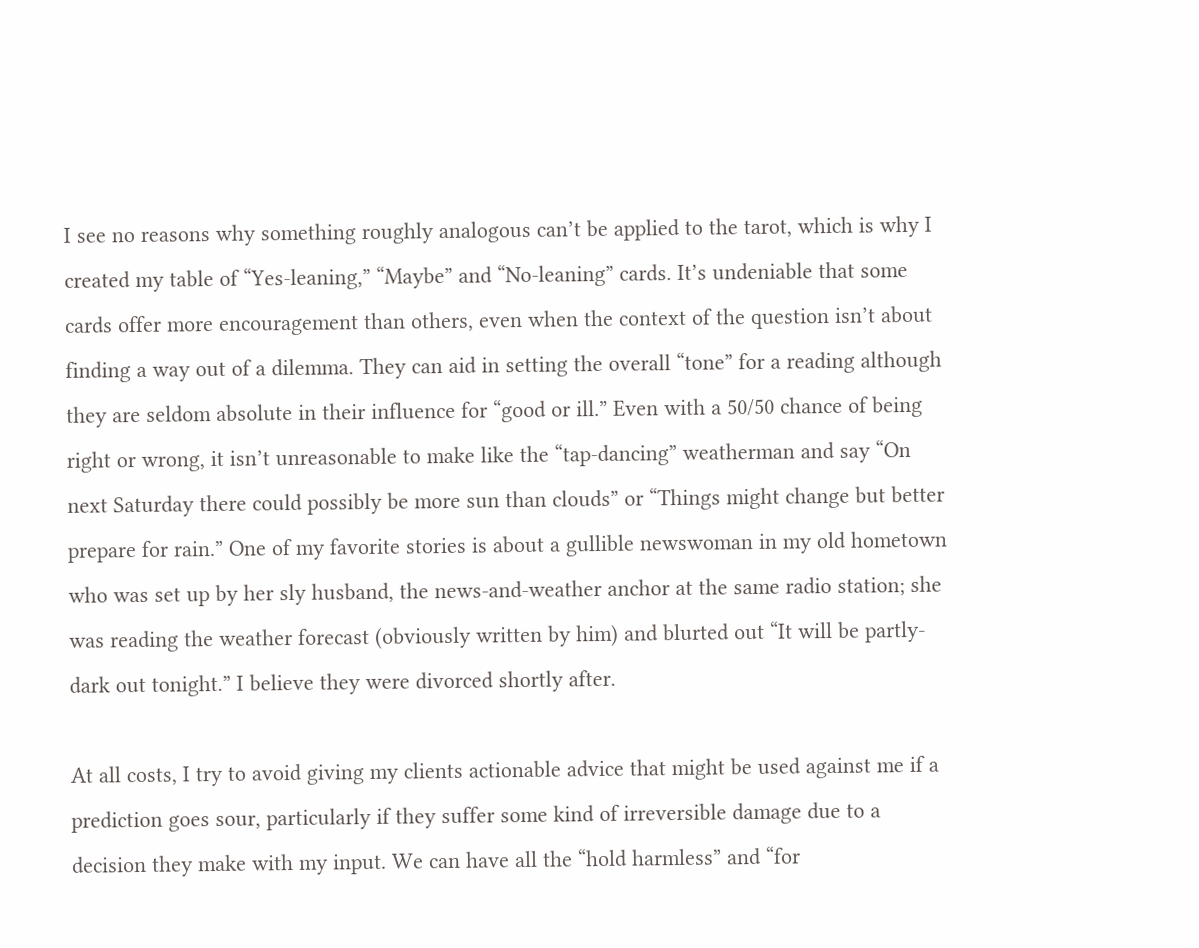I see no reasons why something roughly analogous can’t be applied to the tarot, which is why I created my table of “Yes-leaning,” “Maybe” and “No-leaning” cards. It’s undeniable that some cards offer more encouragement than others, even when the context of the question isn’t about finding a way out of a dilemma. They can aid in setting the overall “tone” for a reading although they are seldom absolute in their influence for “good or ill.” Even with a 50/50 chance of being right or wrong, it isn’t unreasonable to make like the “tap-dancing” weatherman and say “On next Saturday there could possibly be more sun than clouds” or “Things might change but better prepare for rain.” One of my favorite stories is about a gullible newswoman in my old hometown who was set up by her sly husband, the news-and-weather anchor at the same radio station; she was reading the weather forecast (obviously written by him) and blurted out “It will be partly-dark out tonight.” I believe they were divorced shortly after.

At all costs, I try to avoid giving my clients actionable advice that might be used against me if a prediction goes sour, particularly if they suffer some kind of irreversible damage due to a decision they make with my input. We can have all the “hold harmless” and “for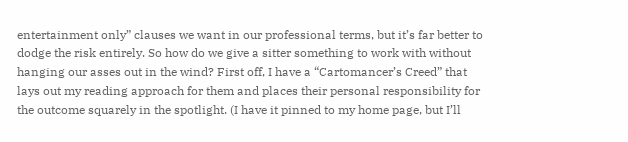entertainment only” clauses we want in our professional terms, but it’s far better to dodge the risk entirely. So how do we give a sitter something to work with without hanging our asses out in the wind? First off, I have a “Cartomancer’s Creed” that lays out my reading approach for them and places their personal responsibility for the outcome squarely in the spotlight. (I have it pinned to my home page, but I’ll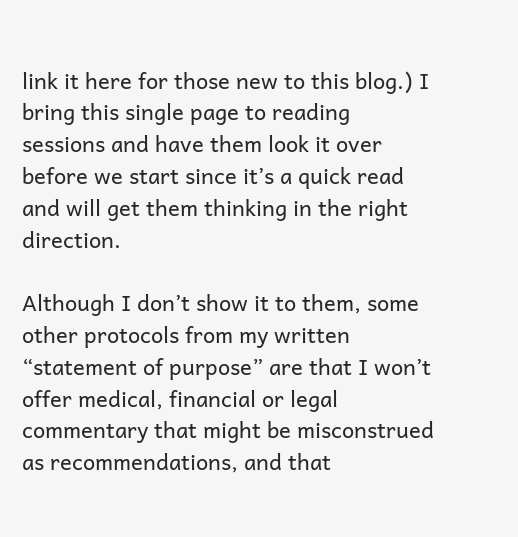link it here for those new to this blog.) I bring this single page to reading sessions and have them look it over before we start since it’s a quick read and will get them thinking in the right direction.

Although I don’t show it to them, some other protocols from my written “statement of purpose” are that I won’t offer medical, financial or legal commentary that might be misconstrued as recommendations, and that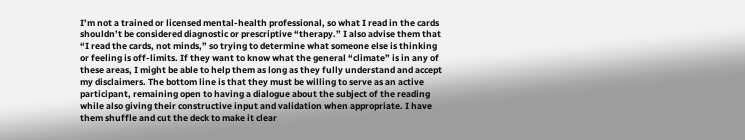I’m not a trained or licensed mental-health professional, so what I read in the cards shouldn’t be considered diagnostic or prescriptive “therapy.” I also advise them that “I read the cards, not minds,” so trying to determine what someone else is thinking or feeling is off-limits. If they want to know what the general “climate” is in any of these areas, I might be able to help them as long as they fully understand and accept my disclaimers. The bottom line is that they must be willing to serve as an active participant, remaining open to having a dialogue about the subject of the reading while also giving their constructive input and validation when appropriate. I have them shuffle and cut the deck to make it clear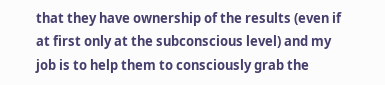that they have ownership of the results (even if at first only at the subconscious level) and my job is to help them to consciously grab the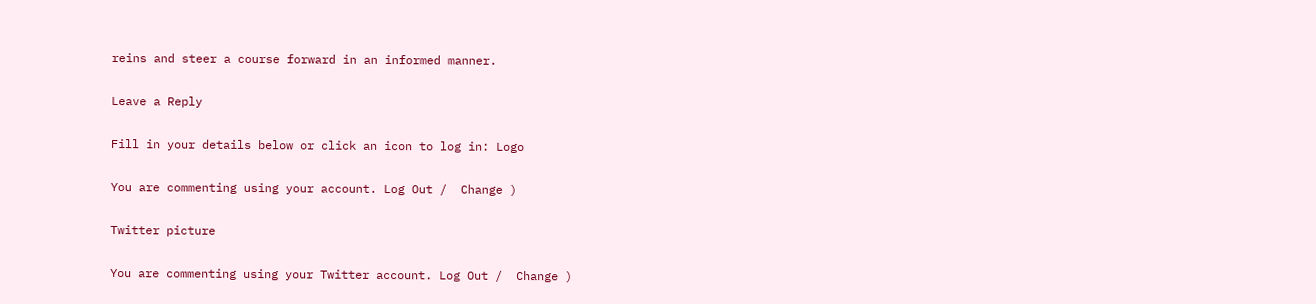reins and steer a course forward in an informed manner.

Leave a Reply

Fill in your details below or click an icon to log in: Logo

You are commenting using your account. Log Out /  Change )

Twitter picture

You are commenting using your Twitter account. Log Out /  Change )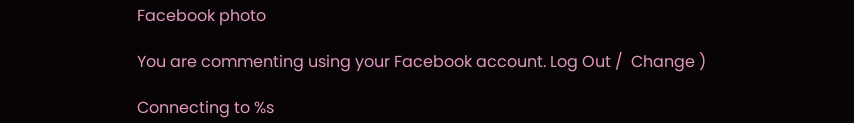Facebook photo

You are commenting using your Facebook account. Log Out /  Change )

Connecting to %s